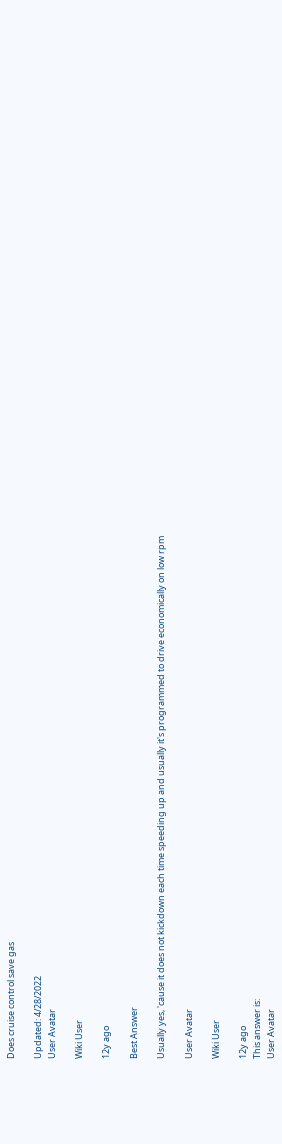Does cruise control save gas

Updated: 4/28/2022
User Avatar

Wiki User

12y ago

Best Answer

Usually yes, 'cause it does not kickdown each time speeding up and usually it's programmed to drive economically on low rpm

User Avatar

Wiki User

12y ago
This answer is:
User Avatar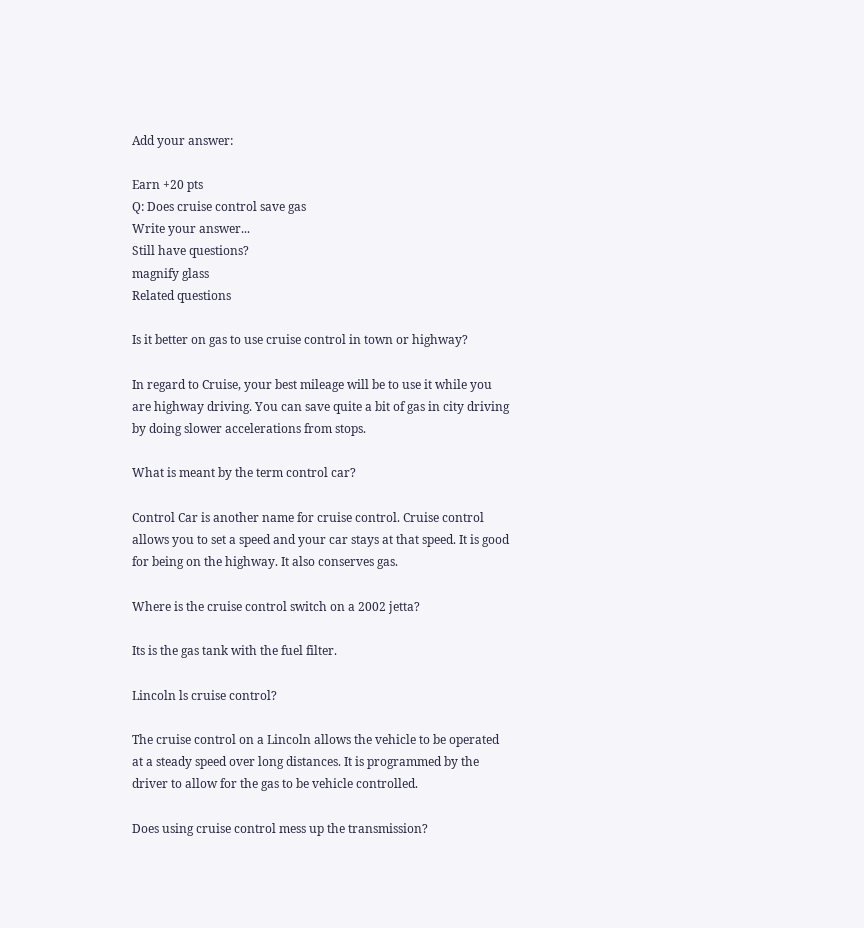Add your answer:

Earn +20 pts
Q: Does cruise control save gas
Write your answer...
Still have questions?
magnify glass
Related questions

Is it better on gas to use cruise control in town or highway?

In regard to Cruise, your best mileage will be to use it while you are highway driving. You can save quite a bit of gas in city driving by doing slower accelerations from stops.

What is meant by the term control car?

Control Car is another name for cruise control. Cruise control allows you to set a speed and your car stays at that speed. It is good for being on the highway. It also conserves gas.

Where is the cruise control switch on a 2002 jetta?

Its is the gas tank with the fuel filter.

Lincoln ls cruise control?

The cruise control on a Lincoln allows the vehicle to be operated at a steady speed over long distances. It is programmed by the driver to allow for the gas to be vehicle controlled.

Does using cruise control mess up the transmission?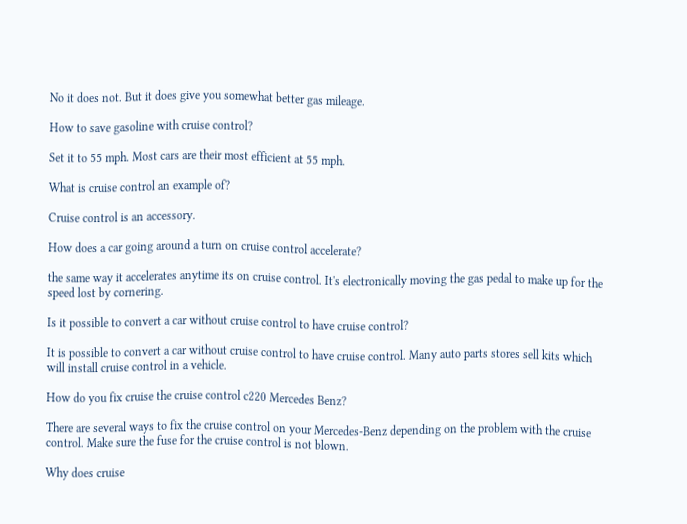No it does not. But it does give you somewhat better gas mileage.

How to save gasoline with cruise control?

Set it to 55 mph. Most cars are their most efficient at 55 mph.

What is cruise control an example of?

Cruise control is an accessory.

How does a car going around a turn on cruise control accelerate?

the same way it accelerates anytime its on cruise control. It's electronically moving the gas pedal to make up for the speed lost by cornering.

Is it possible to convert a car without cruise control to have cruise control?

It is possible to convert a car without cruise control to have cruise control. Many auto parts stores sell kits which will install cruise control in a vehicle.

How do you fix cruise the cruise control c220 Mercedes Benz?

There are several ways to fix the cruise control on your Mercedes-Benz depending on the problem with the cruise control. Make sure the fuse for the cruise control is not blown.

Why does cruise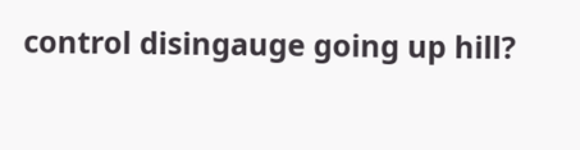control disingauge going up hill?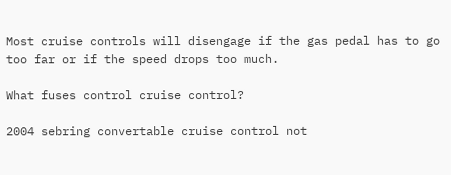Most cruise controls will disengage if the gas pedal has to go too far or if the speed drops too much.

What fuses control cruise control?

2004 sebring convertable cruise control not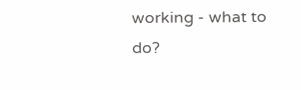working - what to do?